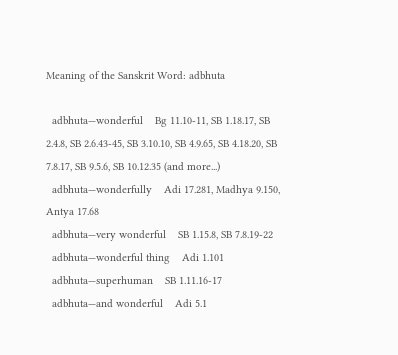Meaning of the Sanskrit Word: adbhuta

  adbhuta—wonderful    Bg 11.10-11, SB 1.18.17, SB 2.4.8, SB 2.6.43-45, SB 3.10.10, SB 4.9.65, SB 4.18.20, SB 7.8.17, SB 9.5.6, SB 10.12.35 (and more...)
  adbhuta—wonderfully    Adi 17.281, Madhya 9.150, Antya 17.68
  adbhuta—very wonderful    SB 1.15.8, SB 7.8.19-22
  adbhuta—wonderful thing    Adi 1.101
  adbhuta—superhuman    SB 1.11.16-17
  adbhuta—and wonderful    Adi 5.1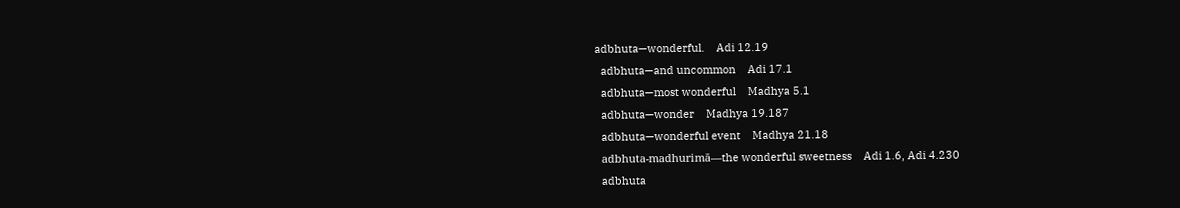adbhuta—wonderful.    Adi 12.19
  adbhuta—and uncommon    Adi 17.1
  adbhuta—most wonderful    Madhya 5.1
  adbhuta—wonder    Madhya 19.187
  adbhuta—wonderful event    Madhya 21.18
  adbhuta-madhurimā—the wonderful sweetness    Adi 1.6, Adi 4.230
  adbhuta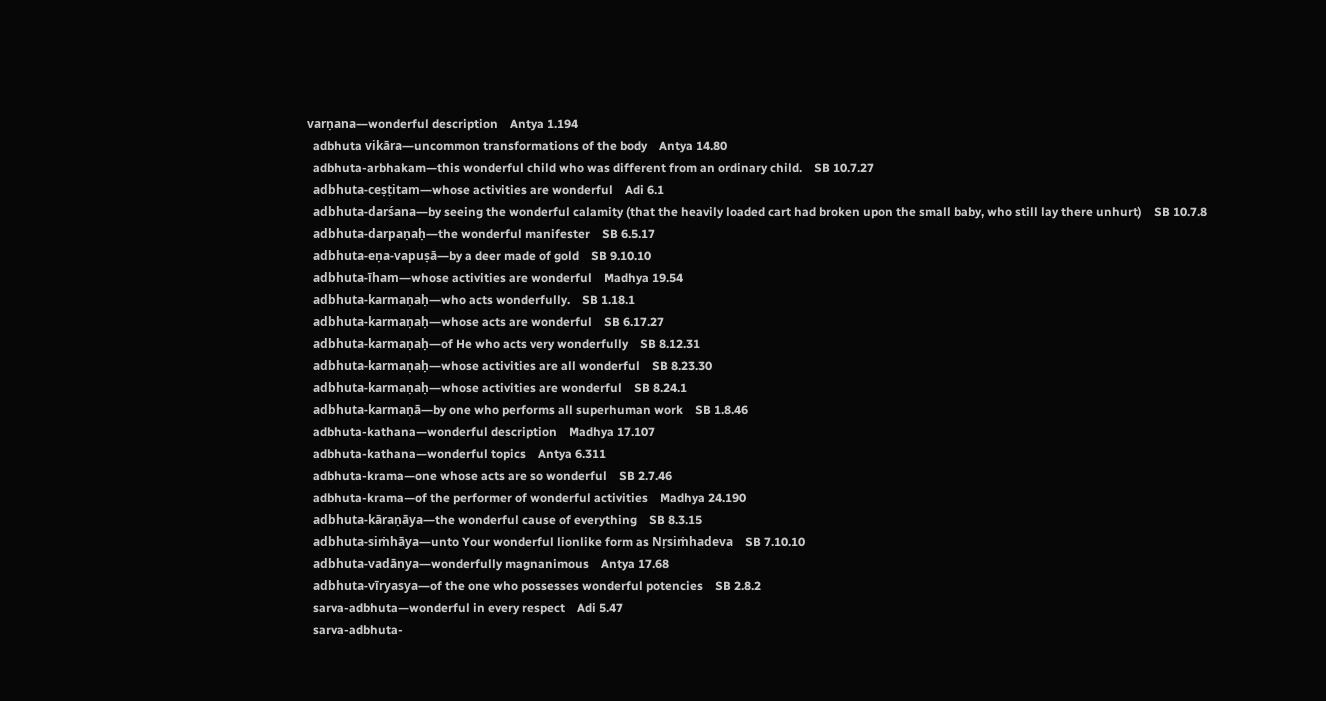varṇana—wonderful description    Antya 1.194
  adbhuta vikāra—uncommon transformations of the body    Antya 14.80
  adbhuta-arbhakam—this wonderful child who was different from an ordinary child.    SB 10.7.27
  adbhuta-ceṣṭitam—whose activities are wonderful    Adi 6.1
  adbhuta-darśana—by seeing the wonderful calamity (that the heavily loaded cart had broken upon the small baby, who still lay there unhurt)    SB 10.7.8
  adbhuta-darpaṇaḥ—the wonderful manifester    SB 6.5.17
  adbhuta-eṇa-vapuṣā—by a deer made of gold    SB 9.10.10
  adbhuta-īham—whose activities are wonderful    Madhya 19.54
  adbhuta-karmaṇaḥ—who acts wonderfully.    SB 1.18.1
  adbhuta-karmaṇaḥ—whose acts are wonderful    SB 6.17.27
  adbhuta-karmaṇaḥ—of He who acts very wonderfully    SB 8.12.31
  adbhuta-karmaṇaḥ—whose activities are all wonderful    SB 8.23.30
  adbhuta-karmaṇaḥ—whose activities are wonderful    SB 8.24.1
  adbhuta-karmaṇā—by one who performs all superhuman work    SB 1.8.46
  adbhuta-kathana—wonderful description    Madhya 17.107
  adbhuta-kathana—wonderful topics    Antya 6.311
  adbhuta-krama—one whose acts are so wonderful    SB 2.7.46
  adbhuta-krama—of the performer of wonderful activities    Madhya 24.190
  adbhuta-kāraṇāya—the wonderful cause of everything    SB 8.3.15
  adbhuta-siṁhāya—unto Your wonderful lionlike form as Nṛsiṁhadeva    SB 7.10.10
  adbhuta-vadānya—wonderfully magnanimous    Antya 17.68
  adbhuta-vīryasya—of the one who possesses wonderful potencies    SB 2.8.2
  sarva-adbhuta—wonderful in every respect    Adi 5.47
  sarva-adbhuta-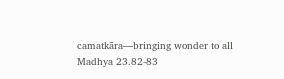camatkāra—bringing wonder to all    Madhya 23.82-83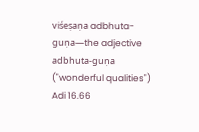viśeṣaṇa adbhuta-guṇa—the adjective adbhuta-guṇa ("wonderful qualities")    Adi 16.66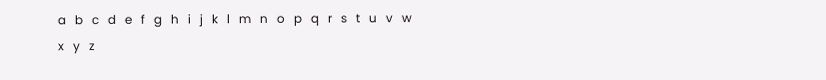a   b   c   d   e   f   g   h   i   j   k   l   m   n   o   p   q   r   s   t   u   v   w   x   y   z